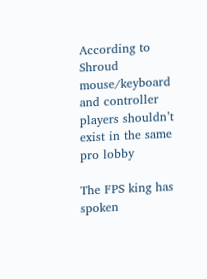According to Shroud mouse/keyboard and controller players shouldn’t exist in the same pro lobby

The FPS king has spoken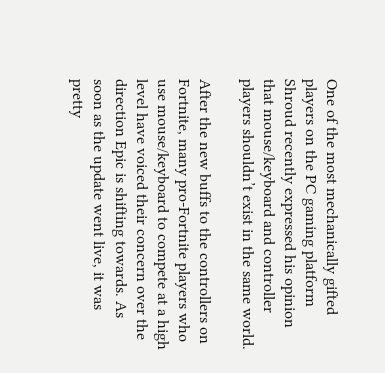One of the most mechanically gifted players on the PC gaming platform Shroud recently expressed his opinion that mouse/keyboard and controller players shouldn’t exist in the same world.

After the new buffs to the controllers on Fortnite, many pro-Fortnite players who use mouse/keyboard to compete at a high level have voiced their concern over the direction Epic is shifting towards. As soon as the update went live, it was pretty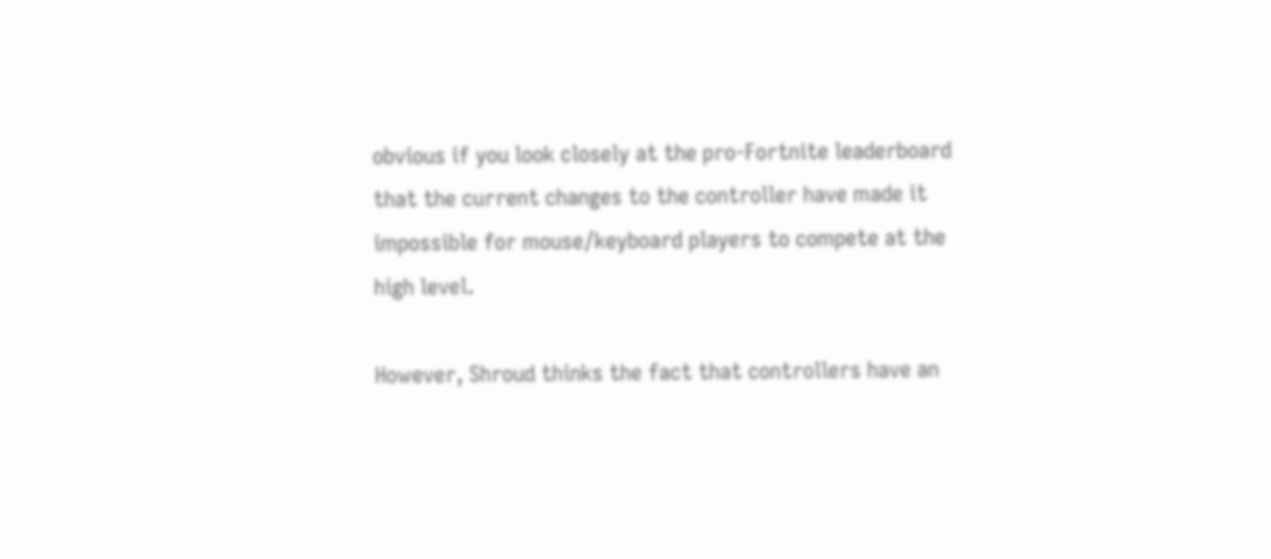obvious if you look closely at the pro-Fortnite leaderboard that the current changes to the controller have made it impossible for mouse/keyboard players to compete at the high level.

However, Shroud thinks the fact that controllers have an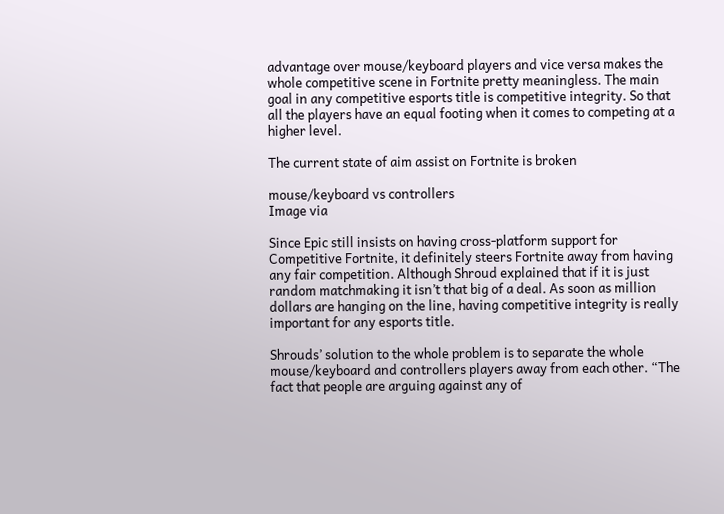advantage over mouse/keyboard players and vice versa makes the whole competitive scene in Fortnite pretty meaningless. The main goal in any competitive esports title is competitive integrity. So that all the players have an equal footing when it comes to competing at a higher level.

The current state of aim assist on Fortnite is broken

mouse/keyboard vs controllers
Image via

Since Epic still insists on having cross-platform support for Competitive Fortnite, it definitely steers Fortnite away from having any fair competition. Although Shroud explained that if it is just random matchmaking it isn’t that big of a deal. As soon as million dollars are hanging on the line, having competitive integrity is really important for any esports title.

Shrouds’ solution to the whole problem is to separate the whole mouse/keyboard and controllers players away from each other. “The fact that people are arguing against any of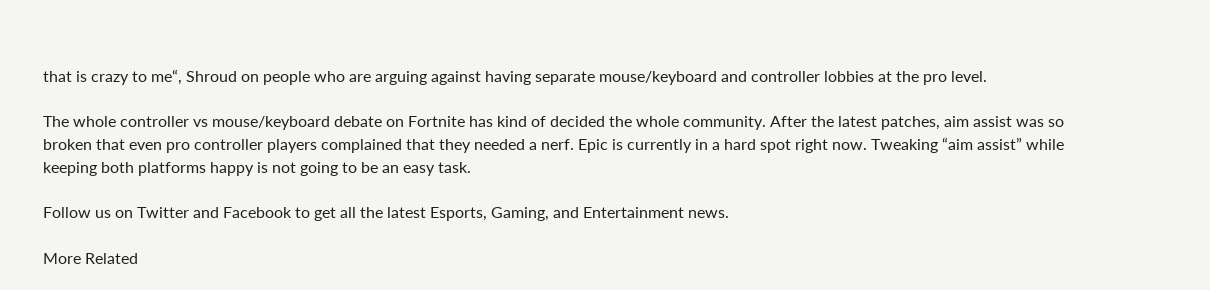that is crazy to me“, Shroud on people who are arguing against having separate mouse/keyboard and controller lobbies at the pro level.

The whole controller vs mouse/keyboard debate on Fortnite has kind of decided the whole community. After the latest patches, aim assist was so broken that even pro controller players complained that they needed a nerf. Epic is currently in a hard spot right now. Tweaking “aim assist” while keeping both platforms happy is not going to be an easy task.

Follow us on Twitter and Facebook to get all the latest Esports, Gaming, and Entertainment news.

More Related